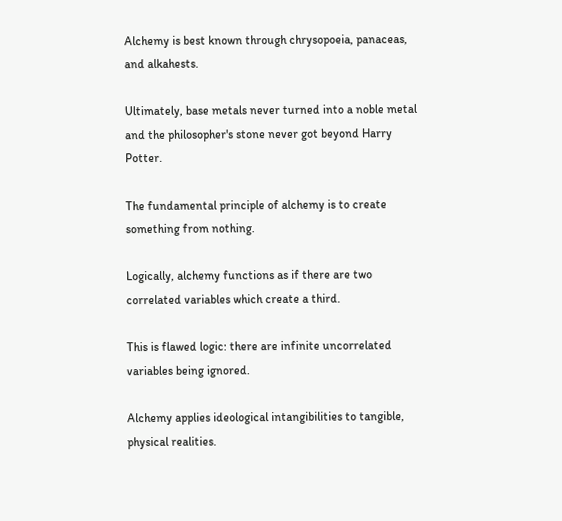Alchemy is best known through chrysopoeia, panaceas, and alkahests.

Ultimately, base metals never turned into a noble metal and the philosopher's stone never got beyond Harry Potter.

The fundamental principle of alchemy is to create something from nothing.

Logically, alchemy functions as if there are two correlated variables which create a third.

This is flawed logic: there are infinite uncorrelated variables being ignored.

Alchemy applies ideological intangibilities to tangible, physical realities.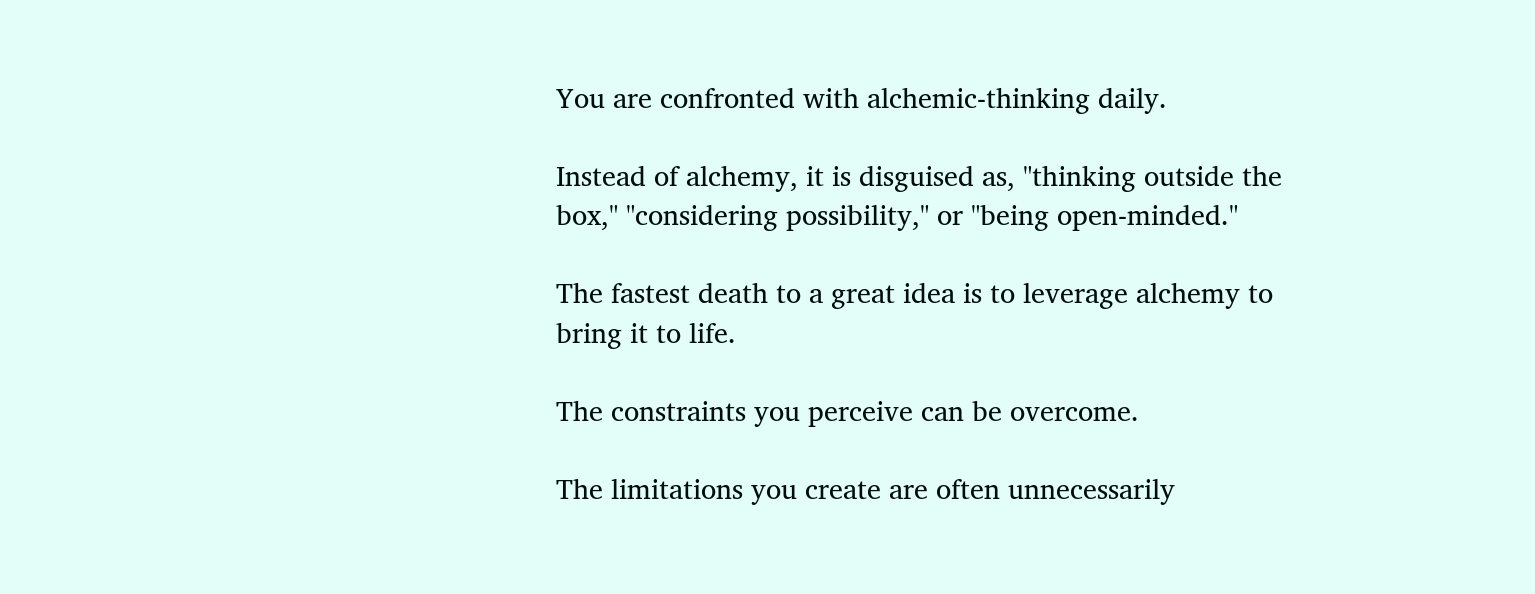You are confronted with alchemic-thinking daily.

Instead of alchemy, it is disguised as, "thinking outside the box," "considering possibility," or "being open-minded."

The fastest death to a great idea is to leverage alchemy to bring it to life.

The constraints you perceive can be overcome.

The limitations you create are often unnecessarily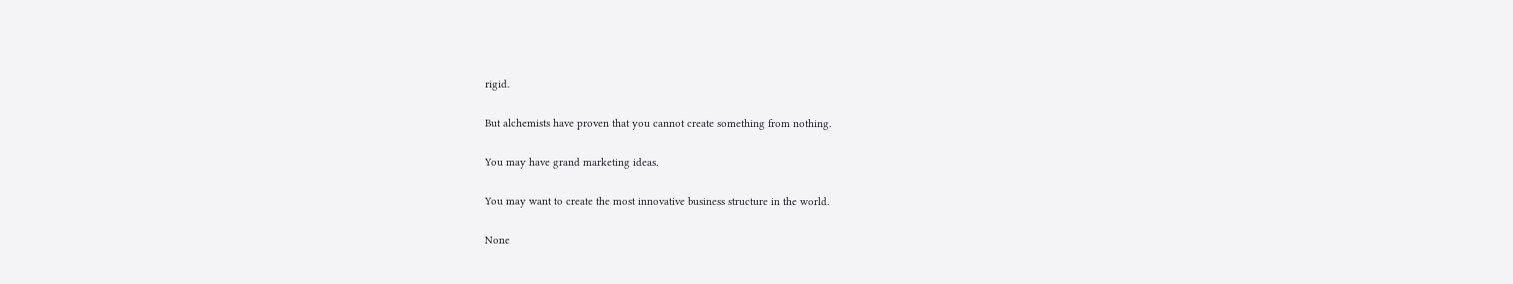rigid.

But alchemists have proven that you cannot create something from nothing.

You may have grand marketing ideas.

You may want to create the most innovative business structure in the world.

None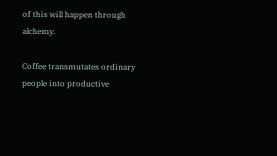of this will happen through alchemy.

Coffee transmutates ordinary people into productive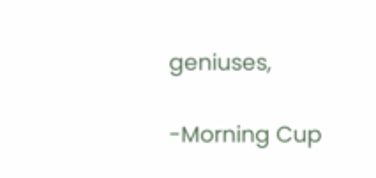geniuses,

-Morning Cup